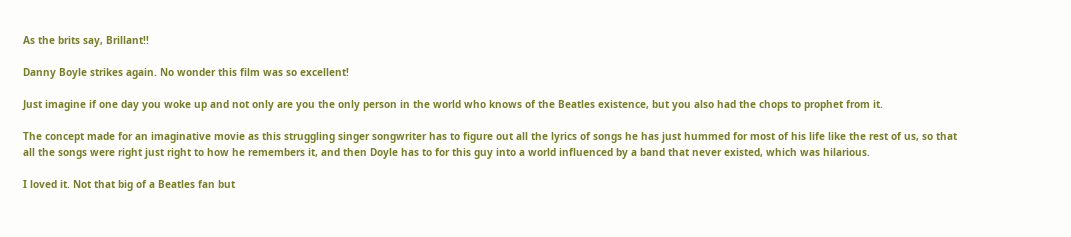As the brits say, Brillant!!

Danny Boyle strikes again. No wonder this film was so excellent!

Just imagine if one day you woke up and not only are you the only person in the world who knows of the Beatles existence, but you also had the chops to prophet from it.

The concept made for an imaginative movie as this struggling singer songwriter has to figure out all the lyrics of songs he has just hummed for most of his life like the rest of us, so that all the songs were right just right to how he remembers it, and then Doyle has to for this guy into a world influenced by a band that never existed, which was hilarious.

I loved it. Not that big of a Beatles fan but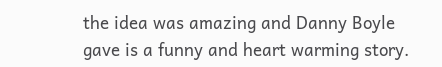the idea was amazing and Danny Boyle gave is a funny and heart warming story.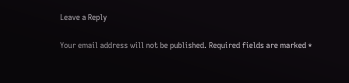Leave a Reply

Your email address will not be published. Required fields are marked *